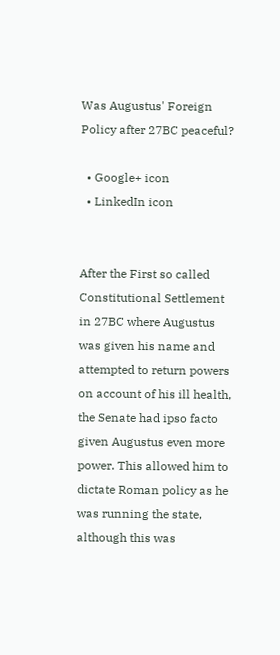Was Augustus' Foreign Policy after 27BC peaceful?

  • Google+ icon
  • LinkedIn icon


After the First so called Constitutional Settlement in 27BC where Augustus was given his name and attempted to return powers on account of his ill health, the Senate had ipso facto given Augustus even more power. This allowed him to dictate Roman policy as he was running the state, although this was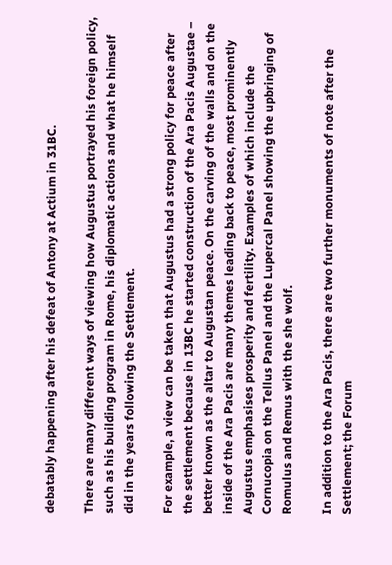debatably happening after his defeat of Antony at Actium in 31BC.

There are many different ways of viewing how Augustus portrayed his foreign policy, such as his building program in Rome, his diplomatic actions and what he himself did in the years following the Settlement.

For example, a view can be taken that Augustus had a strong policy for peace after the settlement because in 13BC he started construction of the Ara Pacis Augustae – better known as the altar to Augustan peace. On the carving of the walls and on the inside of the Ara Pacis are many themes leading back to peace, most prominently Augustus emphasises prosperity and fertility. Examples of which include the Cornucopia on the Tellus Panel and the Lupercal Panel showing the upbringing of Romulus and Remus with the she wolf.

In addition to the Ara Pacis, there are two further monuments of note after the Settlement; the Forum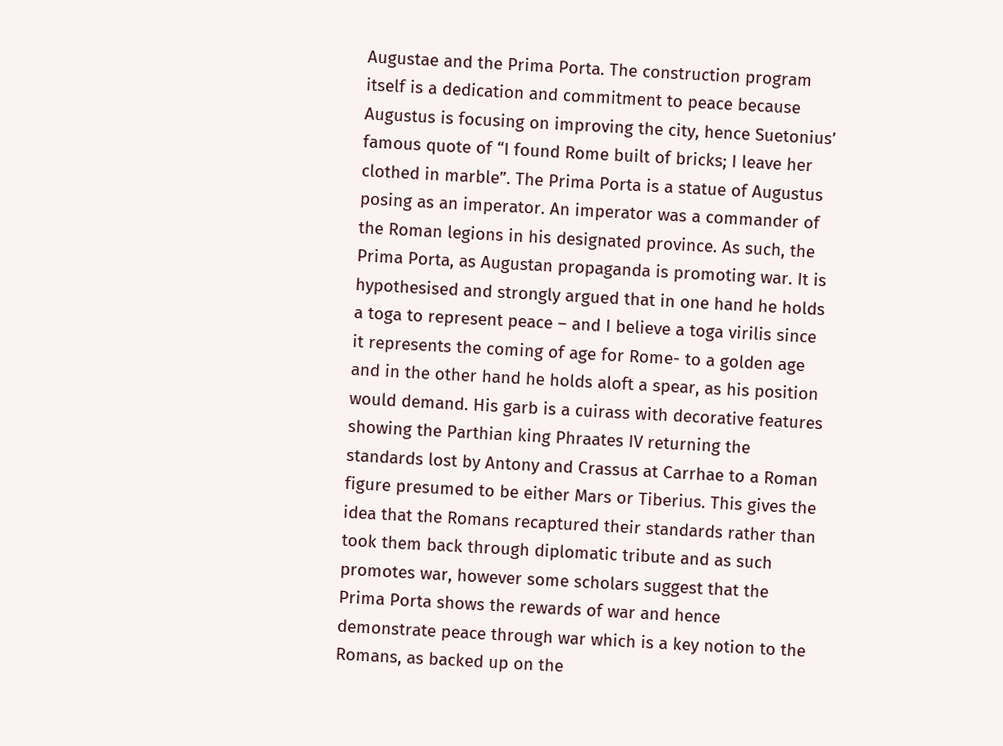Augustae and the Prima Porta. The construction program itself is a dedication and commitment to peace because Augustus is focusing on improving the city, hence Suetonius’ famous quote of “I found Rome built of bricks; I leave her clothed in marble”. The Prima Porta is a statue of Augustus posing as an imperator. An imperator was a commander of the Roman legions in his designated province. As such, the Prima Porta, as Augustan propaganda is promoting war. It is hypothesised and strongly argued that in one hand he holds a toga to represent peace – and I believe a toga virilis since it represents the coming of age for Rome- to a golden age and in the other hand he holds aloft a spear, as his position would demand. His garb is a cuirass with decorative features showing the Parthian king Phraates IV returning the standards lost by Antony and Crassus at Carrhae to a Roman figure presumed to be either Mars or Tiberius. This gives the idea that the Romans recaptured their standards rather than took them back through diplomatic tribute and as such promotes war, however some scholars suggest that the Prima Porta shows the rewards of war and hence demonstrate peace through war which is a key notion to the Romans, as backed up on the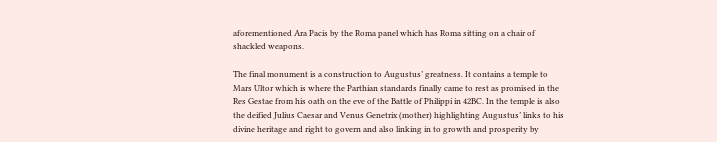aforementioned Ara Pacis by the Roma panel which has Roma sitting on a chair of shackled weapons.

The final monument is a construction to Augustus’ greatness. It contains a temple to Mars Ultor which is where the Parthian standards finally came to rest as promised in the Res Gestae from his oath on the eve of the Battle of Philippi in 42BC. In the temple is also the deified Julius Caesar and Venus Genetrix (mother) highlighting Augustus’ links to his divine heritage and right to govern and also linking in to growth and prosperity by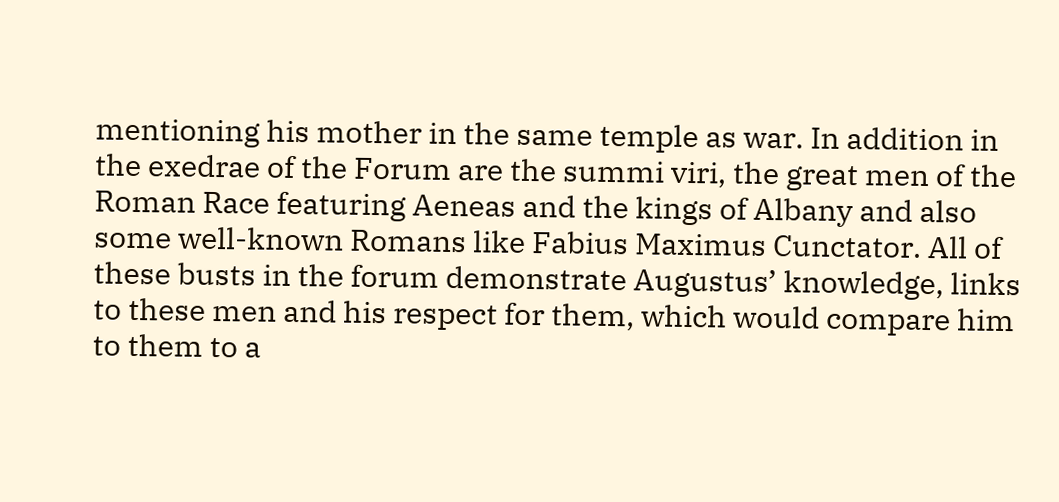mentioning his mother in the same temple as war. In addition in the exedrae of the Forum are the summi viri, the great men of the Roman Race featuring Aeneas and the kings of Albany and also some well-known Romans like Fabius Maximus Cunctator. All of these busts in the forum demonstrate Augustus’ knowledge, links to these men and his respect for them, which would compare him to them to a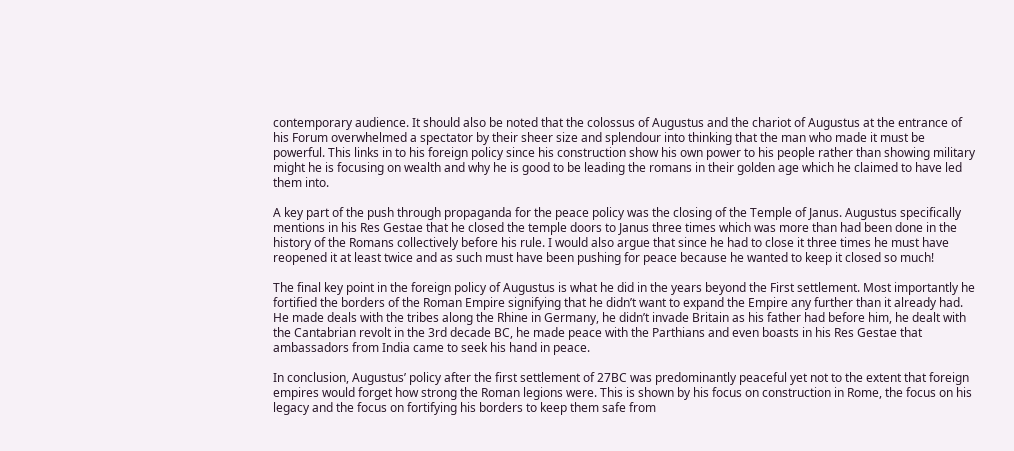contemporary audience. It should also be noted that the colossus of Augustus and the chariot of Augustus at the entrance of his Forum overwhelmed a spectator by their sheer size and splendour into thinking that the man who made it must be powerful. This links in to his foreign policy since his construction show his own power to his people rather than showing military might he is focusing on wealth and why he is good to be leading the romans in their golden age which he claimed to have led them into.

A key part of the push through propaganda for the peace policy was the closing of the Temple of Janus. Augustus specifically mentions in his Res Gestae that he closed the temple doors to Janus three times which was more than had been done in the history of the Romans collectively before his rule. I would also argue that since he had to close it three times he must have reopened it at least twice and as such must have been pushing for peace because he wanted to keep it closed so much!

The final key point in the foreign policy of Augustus is what he did in the years beyond the First settlement. Most importantly he fortified the borders of the Roman Empire signifying that he didn’t want to expand the Empire any further than it already had. He made deals with the tribes along the Rhine in Germany, he didn’t invade Britain as his father had before him, he dealt with the Cantabrian revolt in the 3rd decade BC, he made peace with the Parthians and even boasts in his Res Gestae that ambassadors from India came to seek his hand in peace.

In conclusion, Augustus’ policy after the first settlement of 27BC was predominantly peaceful yet not to the extent that foreign empires would forget how strong the Roman legions were. This is shown by his focus on construction in Rome, the focus on his legacy and the focus on fortifying his borders to keep them safe from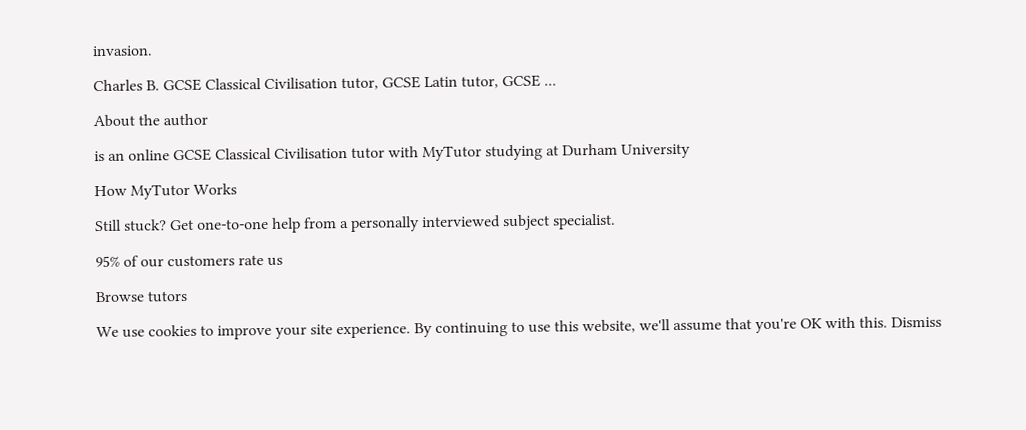invasion.

Charles B. GCSE Classical Civilisation tutor, GCSE Latin tutor, GCSE ...

About the author

is an online GCSE Classical Civilisation tutor with MyTutor studying at Durham University

How MyTutor Works

Still stuck? Get one-to-one help from a personally interviewed subject specialist.

95% of our customers rate us

Browse tutors

We use cookies to improve your site experience. By continuing to use this website, we'll assume that you're OK with this. Dismiss